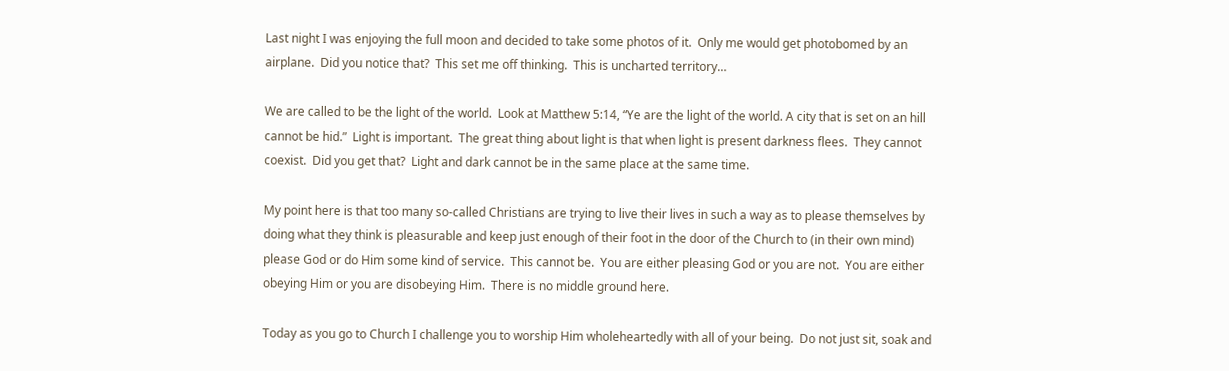Last night I was enjoying the full moon and decided to take some photos of it.  Only me would get photobomed by an airplane.  Did you notice that?  This set me off thinking.  This is uncharted territory…

We are called to be the light of the world.  Look at Matthew 5:14, “Ye are the light of the world. A city that is set on an hill cannot be hid.”  Light is important.  The great thing about light is that when light is present darkness flees.  They cannot coexist.  Did you get that?  Light and dark cannot be in the same place at the same time.

My point here is that too many so-called Christians are trying to live their lives in such a way as to please themselves by doing what they think is pleasurable and keep just enough of their foot in the door of the Church to (in their own mind) please God or do Him some kind of service.  This cannot be.  You are either pleasing God or you are not.  You are either obeying Him or you are disobeying Him.  There is no middle ground here.

Today as you go to Church I challenge you to worship Him wholeheartedly with all of your being.  Do not just sit, soak and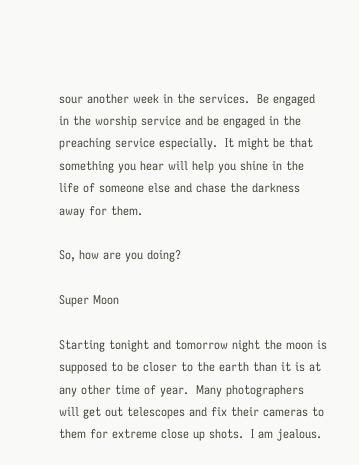sour another week in the services.  Be engaged in the worship service and be engaged in the preaching service especially.  It might be that something you hear will help you shine in the life of someone else and chase the darkness away for them.

So, how are you doing?

Super Moon

Starting tonight and tomorrow night the moon is supposed to be closer to the earth than it is at any other time of year.  Many photographers will get out telescopes and fix their cameras to them for extreme close up shots.  I am jealous.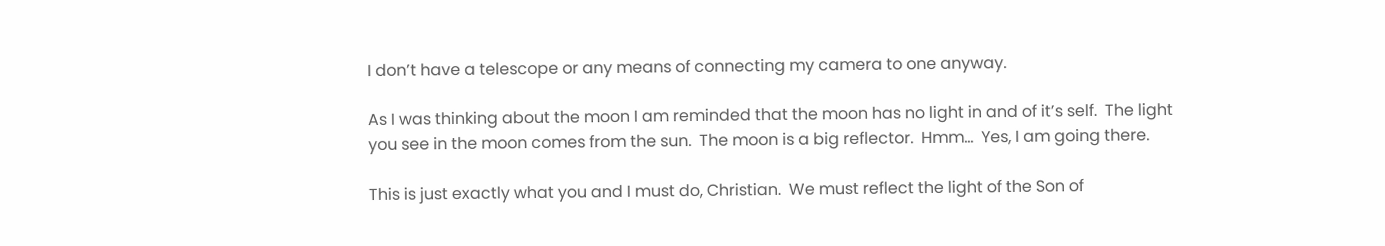I don’t have a telescope or any means of connecting my camera to one anyway.

As I was thinking about the moon I am reminded that the moon has no light in and of it’s self.  The light you see in the moon comes from the sun.  The moon is a big reflector.  Hmm…  Yes, I am going there.

This is just exactly what you and I must do, Christian.  We must reflect the light of the Son of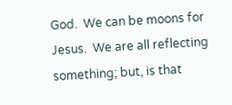God.  We can be moons for Jesus.  We are all reflecting something; but, is that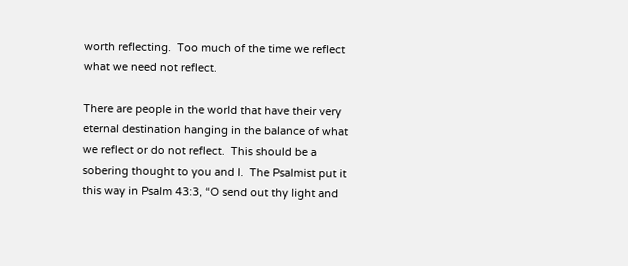worth reflecting.  Too much of the time we reflect what we need not reflect.

There are people in the world that have their very eternal destination hanging in the balance of what we reflect or do not reflect.  This should be a sobering thought to you and I.  The Psalmist put it this way in Psalm 43:3, “O send out thy light and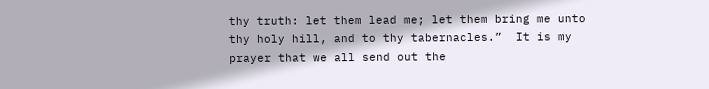thy truth: let them lead me; let them bring me unto thy holy hill, and to thy tabernacles.”  It is my prayer that we all send out the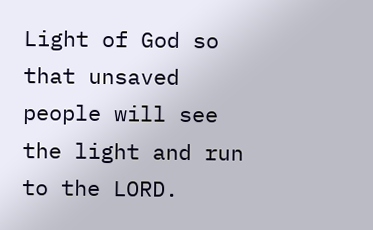Light of God so that unsaved people will see the light and run to the LORD.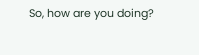So, how are you doing?